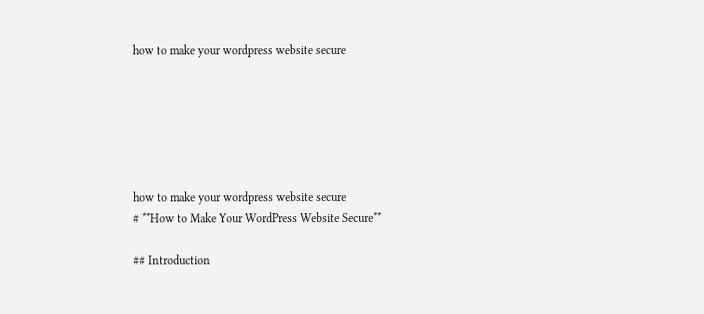how to make your wordpress website secure






how to make your wordpress website secure
# **How to Make Your WordPress Website Secure**

## Introduction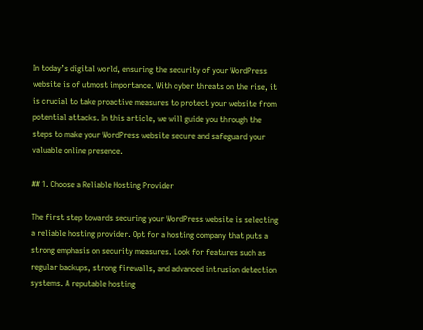In today’s digital world, ensuring the security of your WordPress website is of utmost importance. With cyber threats on the rise, it is crucial to take proactive measures to protect your website from potential attacks. In this article, we will guide you through the steps to make your WordPress website secure and safeguard your valuable online presence.

## 1. Choose a Reliable Hosting Provider

The first step towards securing your WordPress website is selecting a reliable hosting provider. Opt for a hosting company that puts a strong emphasis on security measures. Look for features such as regular backups, strong firewalls, and advanced intrusion detection systems. A reputable hosting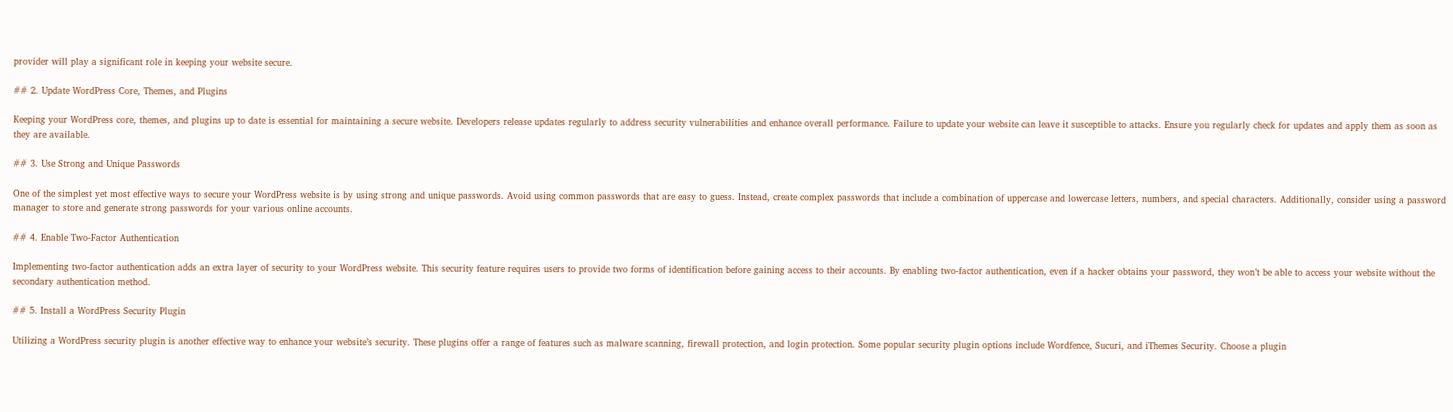provider will play a significant role in keeping your website secure.

## 2. Update WordPress Core, Themes, and Plugins

Keeping your WordPress core, themes, and plugins up to date is essential for maintaining a secure website. Developers release updates regularly to address security vulnerabilities and enhance overall performance. Failure to update your website can leave it susceptible to attacks. Ensure you regularly check for updates and apply them as soon as they are available.

## 3. Use Strong and Unique Passwords

One of the simplest yet most effective ways to secure your WordPress website is by using strong and unique passwords. Avoid using common passwords that are easy to guess. Instead, create complex passwords that include a combination of uppercase and lowercase letters, numbers, and special characters. Additionally, consider using a password manager to store and generate strong passwords for your various online accounts.

## 4. Enable Two-Factor Authentication

Implementing two-factor authentication adds an extra layer of security to your WordPress website. This security feature requires users to provide two forms of identification before gaining access to their accounts. By enabling two-factor authentication, even if a hacker obtains your password, they won’t be able to access your website without the secondary authentication method.

## 5. Install a WordPress Security Plugin

Utilizing a WordPress security plugin is another effective way to enhance your website’s security. These plugins offer a range of features such as malware scanning, firewall protection, and login protection. Some popular security plugin options include Wordfence, Sucuri, and iThemes Security. Choose a plugin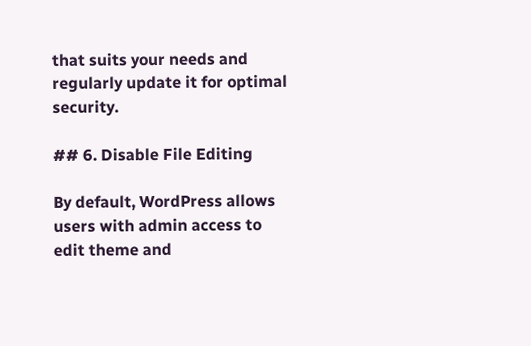that suits your needs and regularly update it for optimal security.

## 6. Disable File Editing

By default, WordPress allows users with admin access to edit theme and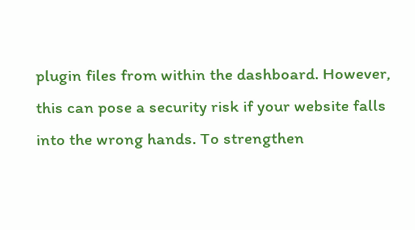plugin files from within the dashboard. However, this can pose a security risk if your website falls into the wrong hands. To strengthen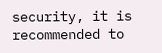security, it is recommended to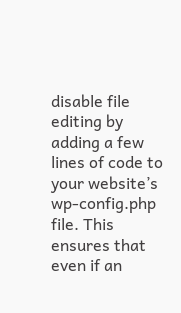disable file editing by adding a few lines of code to your website’s wp-config.php file. This ensures that even if an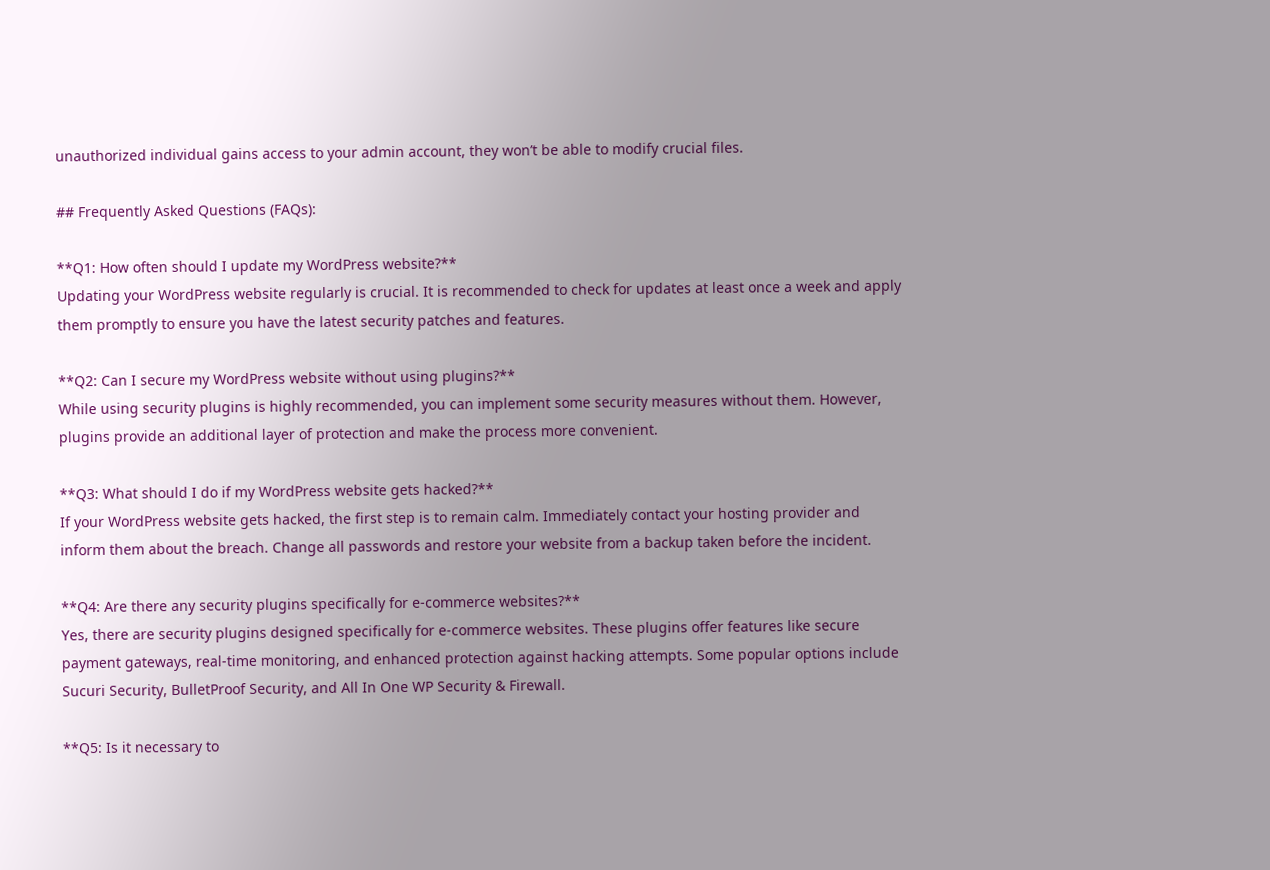unauthorized individual gains access to your admin account, they won’t be able to modify crucial files.

## Frequently Asked Questions (FAQs):

**Q1: How often should I update my WordPress website?**
Updating your WordPress website regularly is crucial. It is recommended to check for updates at least once a week and apply them promptly to ensure you have the latest security patches and features.

**Q2: Can I secure my WordPress website without using plugins?**
While using security plugins is highly recommended, you can implement some security measures without them. However, plugins provide an additional layer of protection and make the process more convenient.

**Q3: What should I do if my WordPress website gets hacked?**
If your WordPress website gets hacked, the first step is to remain calm. Immediately contact your hosting provider and inform them about the breach. Change all passwords and restore your website from a backup taken before the incident.

**Q4: Are there any security plugins specifically for e-commerce websites?**
Yes, there are security plugins designed specifically for e-commerce websites. These plugins offer features like secure payment gateways, real-time monitoring, and enhanced protection against hacking attempts. Some popular options include Sucuri Security, BulletProof Security, and All In One WP Security & Firewall.

**Q5: Is it necessary to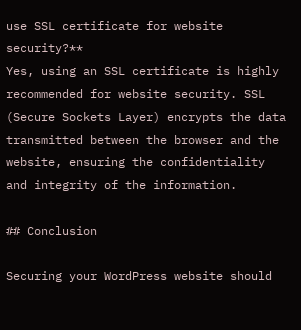use SSL certificate for website security?**
Yes, using an SSL certificate is highly recommended for website security. SSL (Secure Sockets Layer) encrypts the data transmitted between the browser and the website, ensuring the confidentiality and integrity of the information.

## Conclusion

Securing your WordPress website should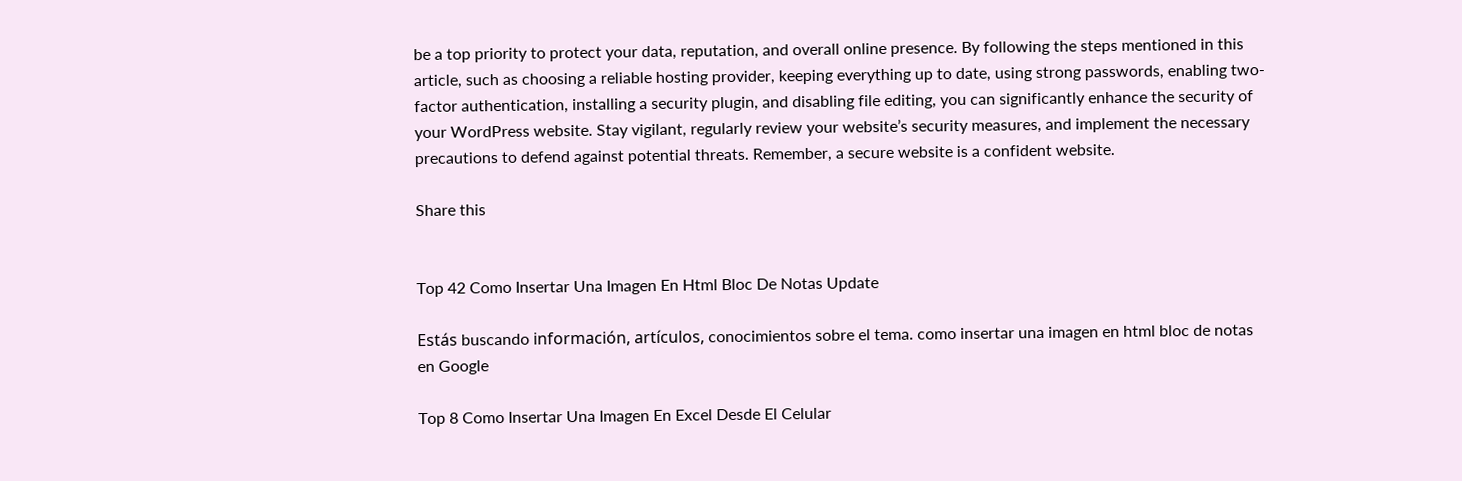be a top priority to protect your data, reputation, and overall online presence. By following the steps mentioned in this article, such as choosing a reliable hosting provider, keeping everything up to date, using strong passwords, enabling two-factor authentication, installing a security plugin, and disabling file editing, you can significantly enhance the security of your WordPress website. Stay vigilant, regularly review your website’s security measures, and implement the necessary precautions to defend against potential threats. Remember, a secure website is a confident website.

Share this


Top 42 Como Insertar Una Imagen En Html Bloc De Notas Update

Estás buscando información, artículos, conocimientos sobre el tema. como insertar una imagen en html bloc de notas en Google

Top 8 Como Insertar Una Imagen En Excel Desde El Celular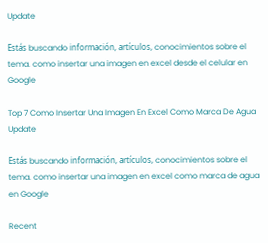Update

Estás buscando información, artículos, conocimientos sobre el tema. como insertar una imagen en excel desde el celular en Google

Top 7 Como Insertar Una Imagen En Excel Como Marca De Agua Update

Estás buscando información, artículos, conocimientos sobre el tema. como insertar una imagen en excel como marca de agua en Google

Recent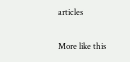articles

More like this